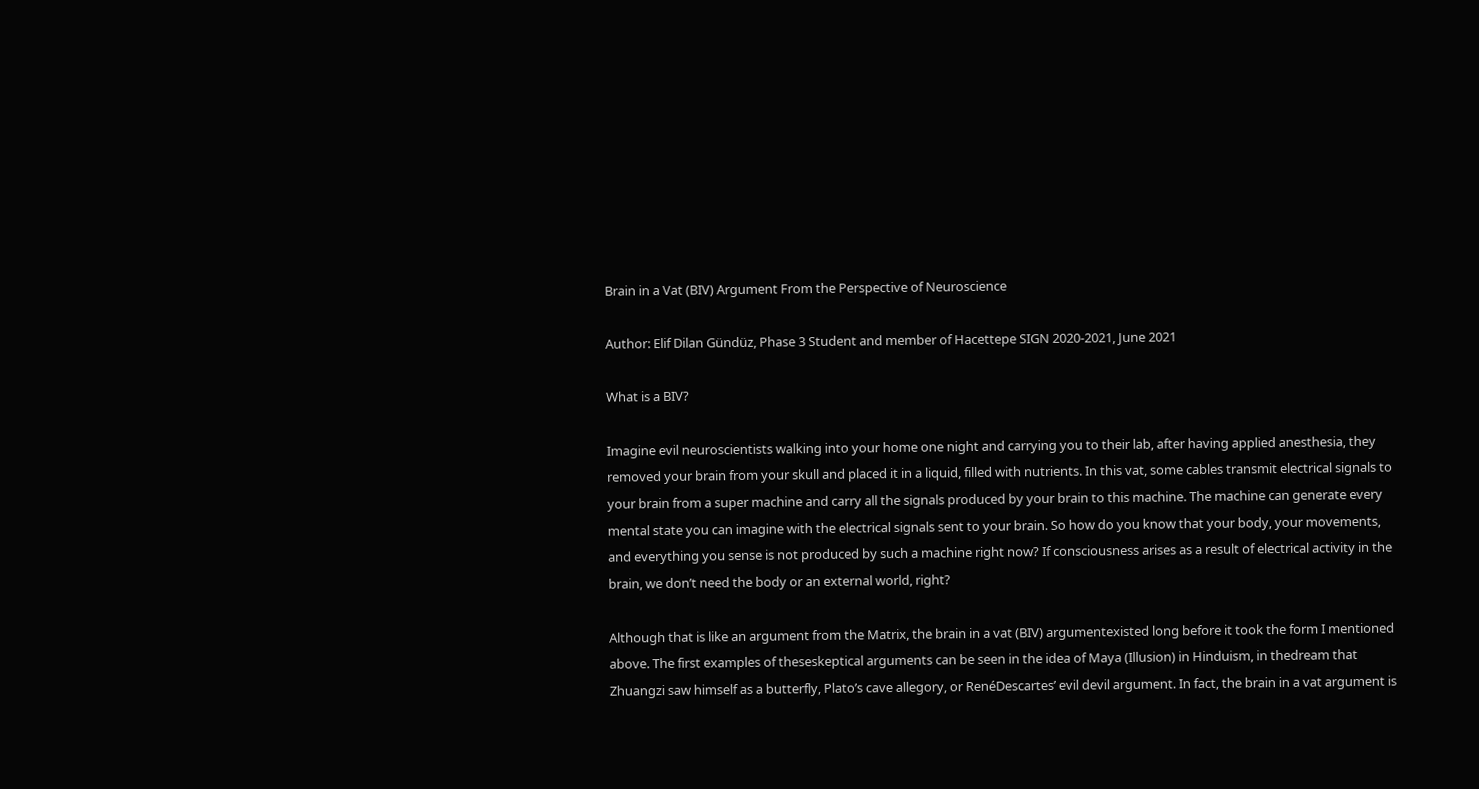Brain in a Vat (BIV) Argument From the Perspective of Neuroscience

Author: Elif Dilan Gündüz, Phase 3 Student and member of Hacettepe SIGN 2020-2021, June 2021

What is a BIV?

Imagine evil neuroscientists walking into your home one night and carrying you to their lab, after having applied anesthesia, they removed your brain from your skull and placed it in a liquid, filled with nutrients. In this vat, some cables transmit electrical signals to your brain from a super machine and carry all the signals produced by your brain to this machine. The machine can generate every mental state you can imagine with the electrical signals sent to your brain. So how do you know that your body, your movements, and everything you sense is not produced by such a machine right now? If consciousness arises as a result of electrical activity in the brain, we don’t need the body or an external world, right?

Although that is like an argument from the Matrix, the brain in a vat (BIV) argumentexisted long before it took the form I mentioned above. The first examples of theseskeptical arguments can be seen in the idea of Maya (Illusion) in Hinduism, in thedream that Zhuangzi saw himself as a butterfly, Plato’s cave allegory, or RenéDescartes’ evil devil argument. In fact, the brain in a vat argument is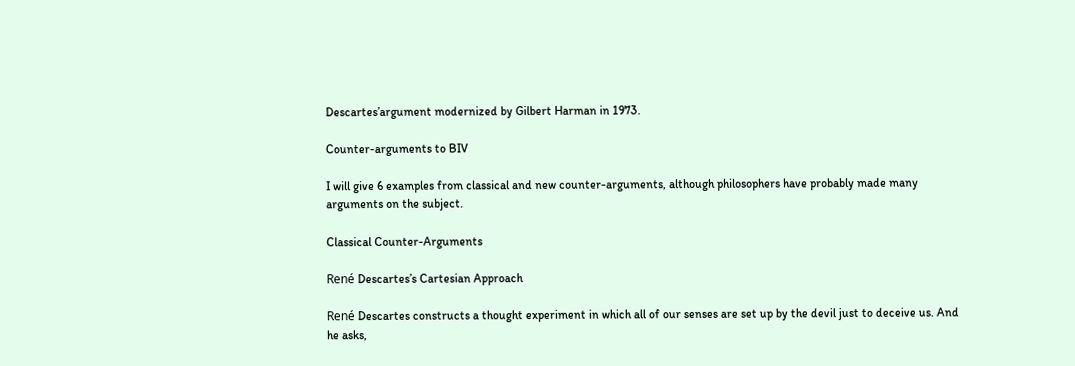Descartes’argument modernized by Gilbert Harman in 1973.

Counter-arguments to BIV

I will give 6 examples from classical and new counter-arguments, although philosophers have probably made many arguments on the subject.

Classical Counter-Arguments

René Descartes’s Cartesian Approach

René Descartes constructs a thought experiment in which all of our senses are set up by the devil just to deceive us. And he asks,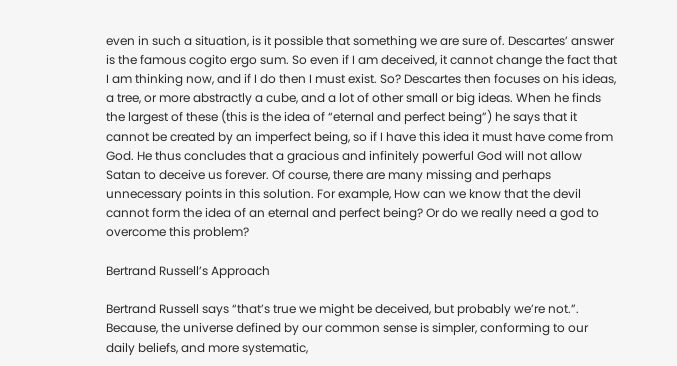even in such a situation, is it possible that something we are sure of. Descartes’ answer is the famous cogito ergo sum. So even if I am deceived, it cannot change the fact that I am thinking now, and if I do then I must exist. So? Descartes then focuses on his ideas, a tree, or more abstractly a cube, and a lot of other small or big ideas. When he finds the largest of these (this is the idea of “eternal and perfect being”) he says that it cannot be created by an imperfect being, so if I have this idea it must have come from God. He thus concludes that a gracious and infinitely powerful God will not allow Satan to deceive us forever. Of course, there are many missing and perhaps unnecessary points in this solution. For example, How can we know that the devil cannot form the idea of an eternal and perfect being? Or do we really need a god to overcome this problem?

Bertrand Russell’s Approach

Bertrand Russell says “that’s true we might be deceived, but probably we’re not.”. Because, the universe defined by our common sense is simpler, conforming to our daily beliefs, and more systematic,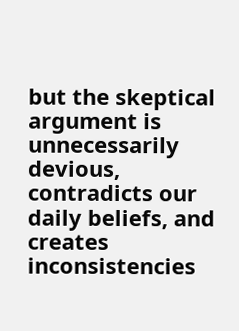but the skeptical argument is unnecessarily devious, contradicts our daily beliefs, and creates inconsistencies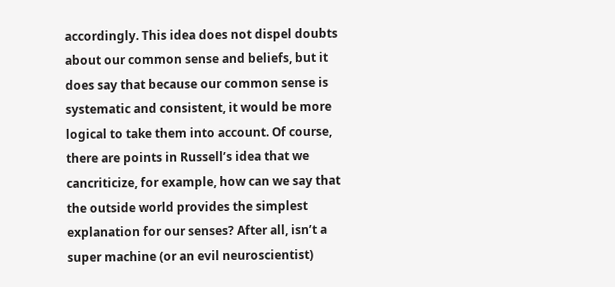accordingly. This idea does not dispel doubts about our common sense and beliefs, but it does say that because our common sense is systematic and consistent, it would be more logical to take them into account. Of course, there are points in Russell’s idea that we cancriticize, for example, how can we say that the outside world provides the simplest explanation for our senses? After all, isn’t a super machine (or an evil neuroscientist)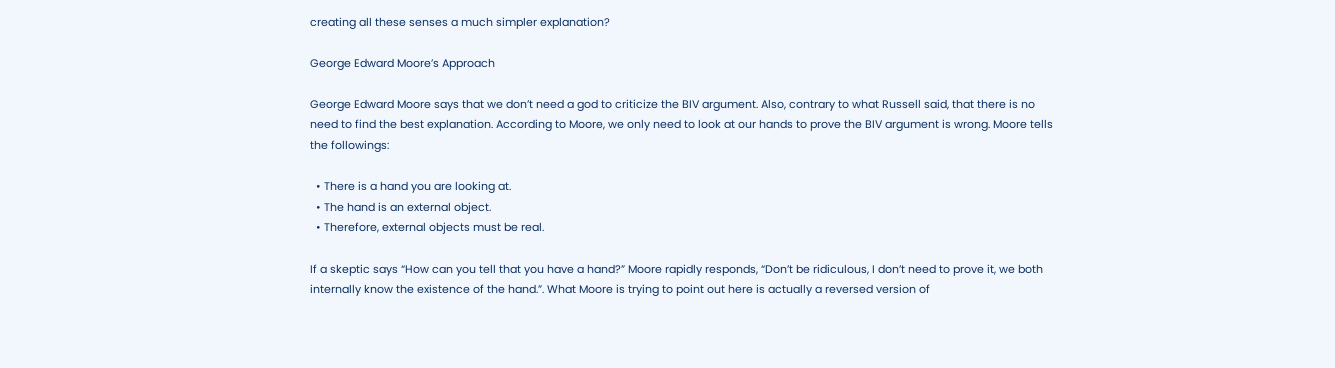creating all these senses a much simpler explanation?

George Edward Moore’s Approach

George Edward Moore says that we don’t need a god to criticize the BIV argument. Also, contrary to what Russell said, that there is no need to find the best explanation. According to Moore, we only need to look at our hands to prove the BIV argument is wrong. Moore tells the followings:

  • There is a hand you are looking at.
  • The hand is an external object.
  • Therefore, external objects must be real.

If a skeptic says “How can you tell that you have a hand?” Moore rapidly responds, “Don’t be ridiculous, I don’t need to prove it, we both internally know the existence of the hand.”. What Moore is trying to point out here is actually a reversed version of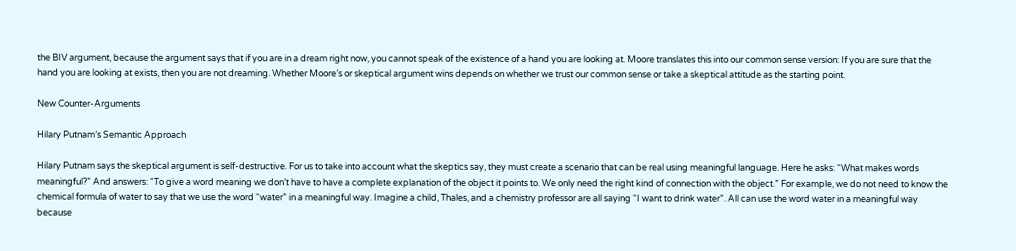the BIV argument, because the argument says that if you are in a dream right now, you cannot speak of the existence of a hand you are looking at. Moore translates this into our common sense version: If you are sure that the hand you are looking at exists, then you are not dreaming. Whether Moore’s or skeptical argument wins depends on whether we trust our common sense or take a skeptical attitude as the starting point.

New Counter-Arguments

Hilary Putnam’s Semantic Approach

Hilary Putnam says the skeptical argument is self-destructive. For us to take into account what the skeptics say, they must create a scenario that can be real using meaningful language. Here he asks: “What makes words meaningful?” And answers: “To give a word meaning we don’t have to have a complete explanation of the object it points to. We only need the right kind of connection with the object.” For example, we do not need to know the chemical formula of water to say that we use the word “water” in a meaningful way. Imagine a child, Thales, and a chemistry professor are all saying “I want to drink water”. All can use the word water in a meaningful way because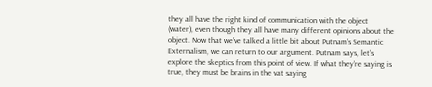they all have the right kind of communication with the object (water), even though they all have many different opinions about the object. Now that we’ve talked a little bit about Putnam’s Semantic Externalism, we can return to our argument. Putnam says, let’s explore the skeptics from this point of view. If what they’re saying is true, they must be brains in the vat saying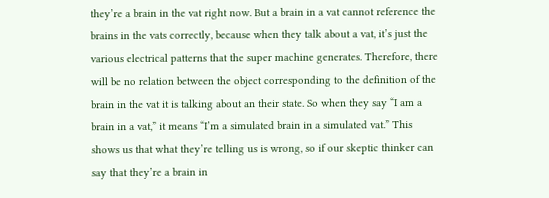they’re a brain in the vat right now. But a brain in a vat cannot reference the brains in the vats correctly, because when they talk about a vat, it’s just the various electrical patterns that the super machine generates. Therefore, there will be no relation between the object corresponding to the definition of the brain in the vat it is talking about an their state. So when they say “I am a brain in a vat,” it means “I’m a simulated brain in a simulated vat.” This shows us that what they’re telling us is wrong, so if our skeptic thinker can say that they’re a brain in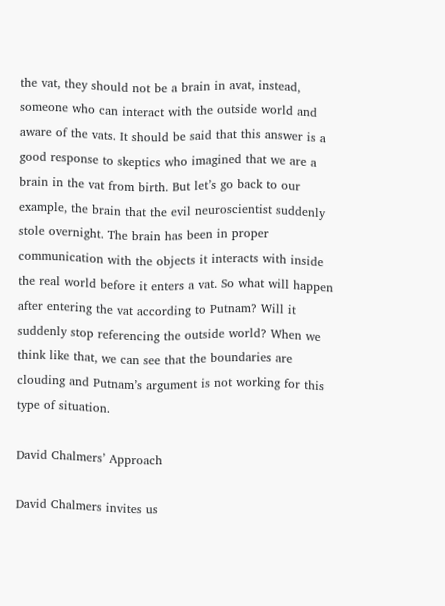the vat, they should not be a brain in avat, instead, someone who can interact with the outside world and aware of the vats. It should be said that this answer is a good response to skeptics who imagined that we are a brain in the vat from birth. But let’s go back to our example, the brain that the evil neuroscientist suddenly stole overnight. The brain has been in proper communication with the objects it interacts with inside the real world before it enters a vat. So what will happen after entering the vat according to Putnam? Will it suddenly stop referencing the outside world? When we think like that, we can see that the boundaries are clouding and Putnam’s argument is not working for this type of situation.

David Chalmers’ Approach

David Chalmers invites us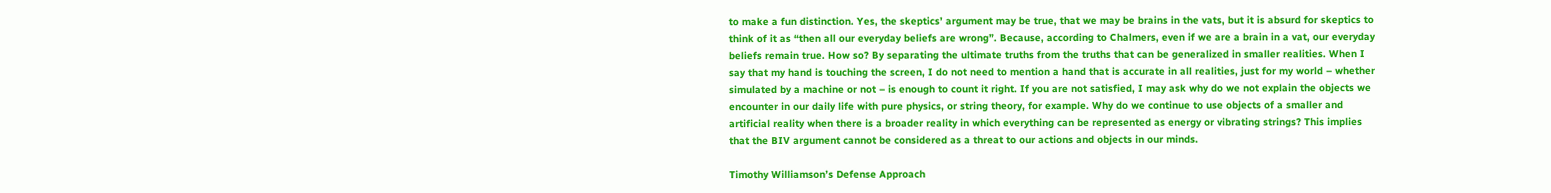to make a fun distinction. Yes, the skeptics’ argument may be true, that we may be brains in the vats, but it is absurd for skeptics to think of it as “then all our everyday beliefs are wrong”. Because, according to Chalmers, even if we are a brain in a vat, our everyday beliefs remain true. How so? By separating the ultimate truths from the truths that can be generalized in smaller realities. When I say that my hand is touching the screen, I do not need to mention a hand that is accurate in all realities, just for my world – whether simulated by a machine or not – is enough to count it right. If you are not satisfied, I may ask why do we not explain the objects we encounter in our daily life with pure physics, or string theory, for example. Why do we continue to use objects of a smaller and artificial reality when there is a broader reality in which everything can be represented as energy or vibrating strings? This implies that the BIV argument cannot be considered as a threat to our actions and objects in our minds.

Timothy Williamson’s Defense Approach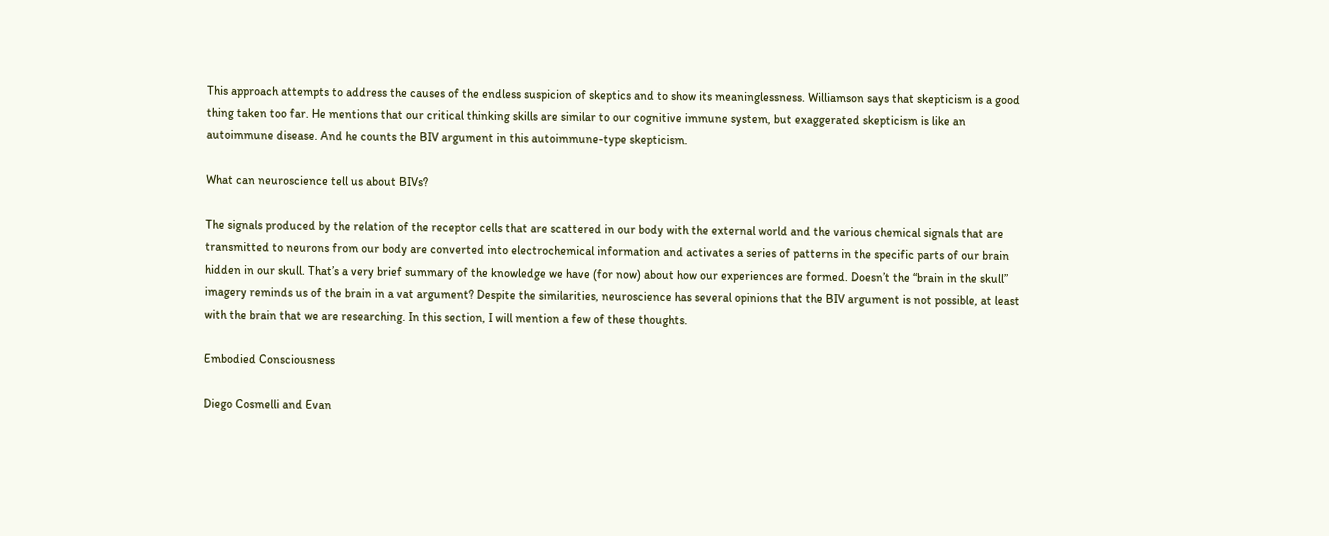This approach attempts to address the causes of the endless suspicion of skeptics and to show its meaninglessness. Williamson says that skepticism is a good thing taken too far. He mentions that our critical thinking skills are similar to our cognitive immune system, but exaggerated skepticism is like an autoimmune disease. And he counts the BIV argument in this autoimmune-type skepticism.

What can neuroscience tell us about BIVs?

The signals produced by the relation of the receptor cells that are scattered in our body with the external world and the various chemical signals that are transmitted to neurons from our body are converted into electrochemical information and activates a series of patterns in the specific parts of our brain hidden in our skull. That’s a very brief summary of the knowledge we have (for now) about how our experiences are formed. Doesn’t the “brain in the skull” imagery reminds us of the brain in a vat argument? Despite the similarities, neuroscience has several opinions that the BIV argument is not possible, at least with the brain that we are researching. In this section, I will mention a few of these thoughts.

Embodied Consciousness

Diego Cosmelli and Evan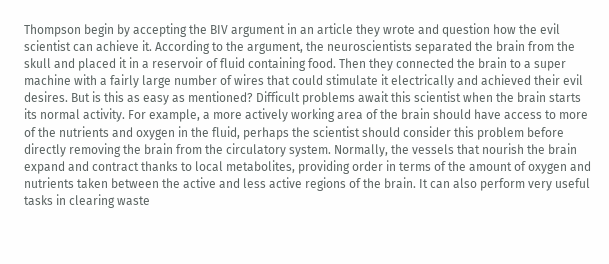Thompson begin by accepting the BIV argument in an article they wrote and question how the evil scientist can achieve it. According to the argument, the neuroscientists separated the brain from the skull and placed it in a reservoir of fluid containing food. Then they connected the brain to a super machine with a fairly large number of wires that could stimulate it electrically and achieved their evil desires. But is this as easy as mentioned? Difficult problems await this scientist when the brain starts its normal activity. For example, a more actively working area of the brain should have access to more of the nutrients and oxygen in the fluid, perhaps the scientist should consider this problem before directly removing the brain from the circulatory system. Normally, the vessels that nourish the brain expand and contract thanks to local metabolites, providing order in terms of the amount of oxygen and nutrients taken between the active and less active regions of the brain. It can also perform very useful tasks in clearing waste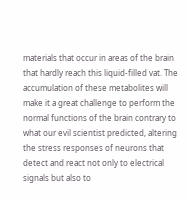materials that occur in areas of the brain that hardly reach this liquid-filled vat. The accumulation of these metabolites will make it a great challenge to perform the normal functions of the brain contrary to what our evil scientist predicted, altering the stress responses of neurons that detect and react not only to electrical signals but also to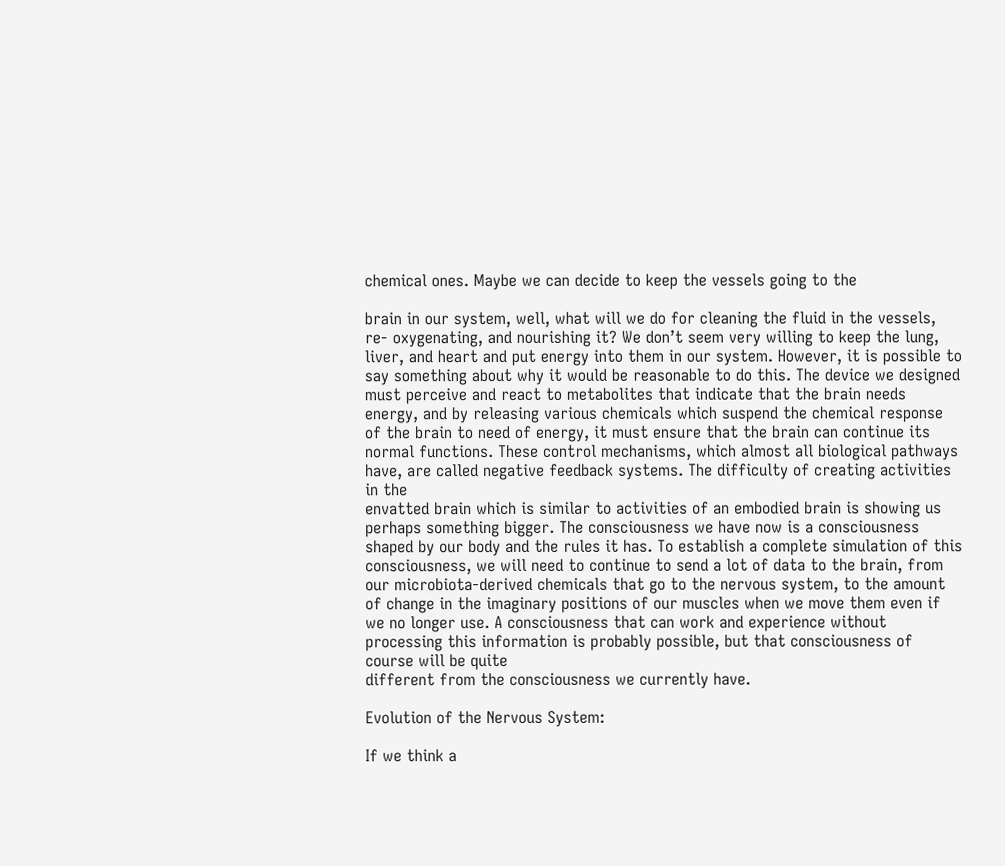chemical ones. Maybe we can decide to keep the vessels going to the

brain in our system, well, what will we do for cleaning the fluid in the vessels, re- oxygenating, and nourishing it? We don’t seem very willing to keep the lung, liver, and heart and put energy into them in our system. However, it is possible to say something about why it would be reasonable to do this. The device we designed must perceive and react to metabolites that indicate that the brain needs energy, and by releasing various chemicals which suspend the chemical response of the brain to need of energy, it must ensure that the brain can continue its normal functions. These control mechanisms, which almost all biological pathways have, are called negative feedback systems. The difficulty of creating activities in the
envatted brain which is similar to activities of an embodied brain is showing us perhaps something bigger. The consciousness we have now is a consciousness shaped by our body and the rules it has. To establish a complete simulation of this consciousness, we will need to continue to send a lot of data to the brain, from our microbiota-derived chemicals that go to the nervous system, to the amount of change in the imaginary positions of our muscles when we move them even if we no longer use. A consciousness that can work and experience without processing this information is probably possible, but that consciousness of course will be quite
different from the consciousness we currently have.

Evolution of the Nervous System:

If we think a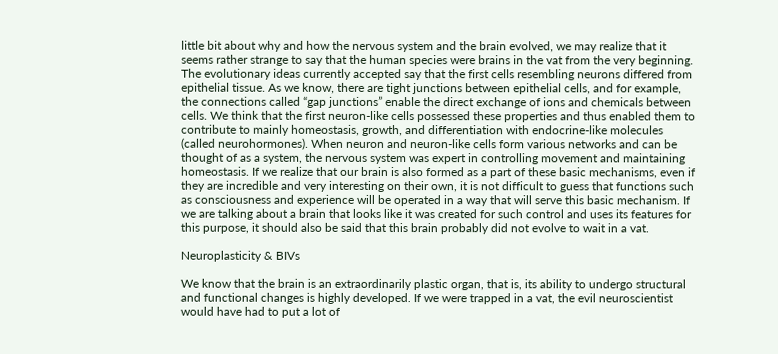little bit about why and how the nervous system and the brain evolved, we may realize that it seems rather strange to say that the human species were brains in the vat from the very beginning. The evolutionary ideas currently accepted say that the first cells resembling neurons differed from epithelial tissue. As we know, there are tight junctions between epithelial cells, and for example, the connections called “gap junctions” enable the direct exchange of ions and chemicals between cells. We think that the first neuron-like cells possessed these properties and thus enabled them to contribute to mainly homeostasis, growth, and differentiation with endocrine-like molecules (called neurohormones). When neuron and neuron-like cells form various networks and can be thought of as a system, the nervous system was expert in controlling movement and maintaining
homeostasis. If we realize that our brain is also formed as a part of these basic mechanisms, even if they are incredible and very interesting on their own, it is not difficult to guess that functions such as consciousness and experience will be operated in a way that will serve this basic mechanism. If we are talking about a brain that looks like it was created for such control and uses its features for this purpose, it should also be said that this brain probably did not evolve to wait in a vat.

Neuroplasticity & BIVs

We know that the brain is an extraordinarily plastic organ, that is, its ability to undergo structural and functional changes is highly developed. If we were trapped in a vat, the evil neuroscientist would have had to put a lot of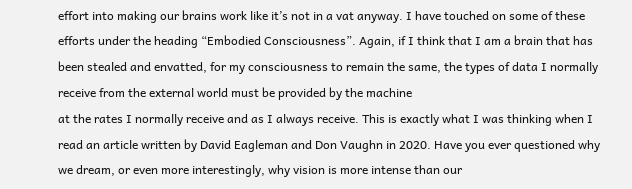effort into making our brains work like it’s not in a vat anyway. I have touched on some of these efforts under the heading “Embodied Consciousness”. Again, if I think that I am a brain that has been stealed and envatted, for my consciousness to remain the same, the types of data I normally receive from the external world must be provided by the machine
at the rates I normally receive and as I always receive. This is exactly what I was thinking when I read an article written by David Eagleman and Don Vaughn in 2020. Have you ever questioned why we dream, or even more interestingly, why vision is more intense than our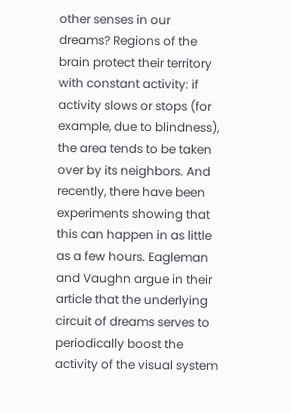other senses in our dreams? Regions of the brain protect their territory with constant activity: if activity slows or stops (for example, due to blindness), the area tends to be taken over by its neighbors. And recently, there have been experiments showing that this can happen in as little as a few hours. Eagleman and Vaughn argue in their article that the underlying circuit of dreams serves to
periodically boost the activity of the visual system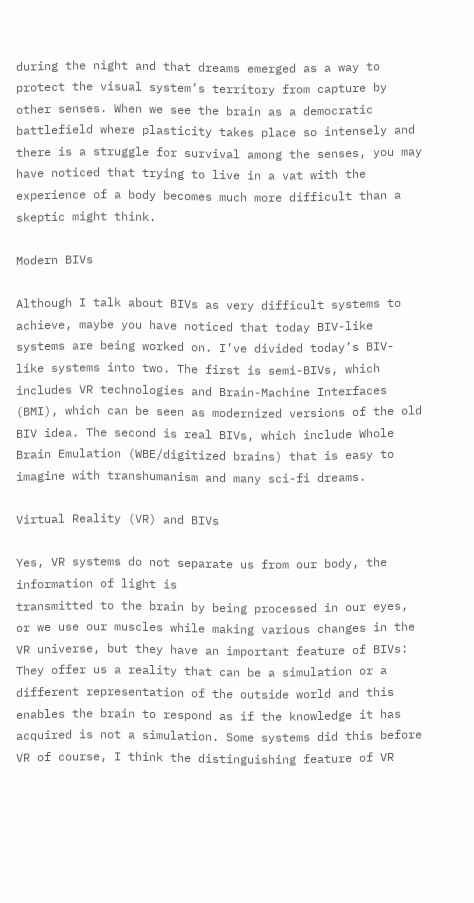during the night and that dreams emerged as a way to protect the visual system’s territory from capture by other senses. When we see the brain as a democratic battlefield where plasticity takes place so intensely and there is a struggle for survival among the senses, you may have noticed that trying to live in a vat with the experience of a body becomes much more difficult than a skeptic might think.

Modern BIVs

Although I talk about BIVs as very difficult systems to achieve, maybe you have noticed that today BIV-like systems are being worked on. I’ve divided today’s BIV- like systems into two. The first is semi-BIVs, which includes VR technologies and Brain-Machine Interfaces (BMI), which can be seen as modernized versions of the old BIV idea. The second is real BIVs, which include Whole Brain Emulation (WBE/digitized brains) that is easy to imagine with transhumanism and many sci-fi dreams.

Virtual Reality (VR) and BIVs

Yes, VR systems do not separate us from our body, the information of light is
transmitted to the brain by being processed in our eyes, or we use our muscles while making various changes in the VR universe, but they have an important feature of BIVs: They offer us a reality that can be a simulation or a different representation of the outside world and this enables the brain to respond as if the knowledge it has acquired is not a simulation. Some systems did this before VR of course, I think the distinguishing feature of VR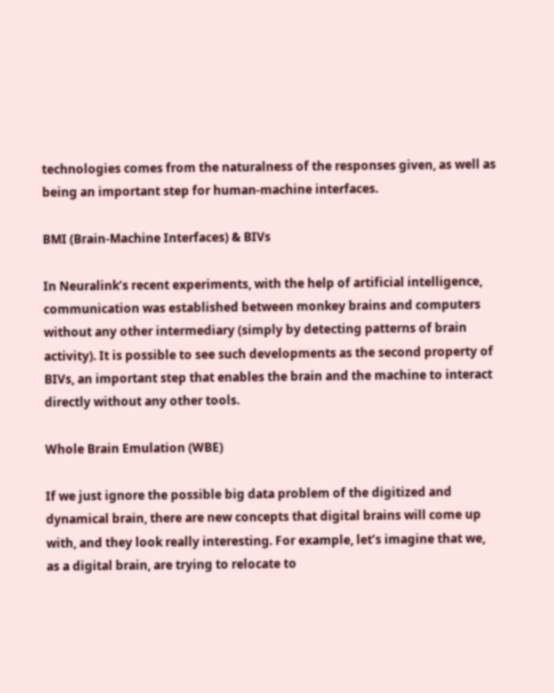technologies comes from the naturalness of the responses given, as well as being an important step for human-machine interfaces.

BMI (Brain-Machine Interfaces) & BIVs

In Neuralink’s recent experiments, with the help of artificial intelligence,
communication was established between monkey brains and computers without any other intermediary (simply by detecting patterns of brain activity). It is possible to see such developments as the second property of BIVs, an important step that enables the brain and the machine to interact directly without any other tools.

Whole Brain Emulation (WBE)

If we just ignore the possible big data problem of the digitized and dynamical brain, there are new concepts that digital brains will come up with, and they look really interesting. For example, let’s imagine that we, as a digital brain, are trying to relocate to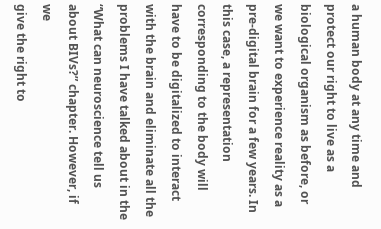a human body at any time and protect our right to live as a biological organism as before, or we want to experience reality as a pre-digital brain for a few years. In this case, a representation corresponding to the body will have to be digitalized to interact with the brain and eliminate all the problems I have talked about in the “What can neuroscience tell us about BIVs?” chapter. However, if we
give the right to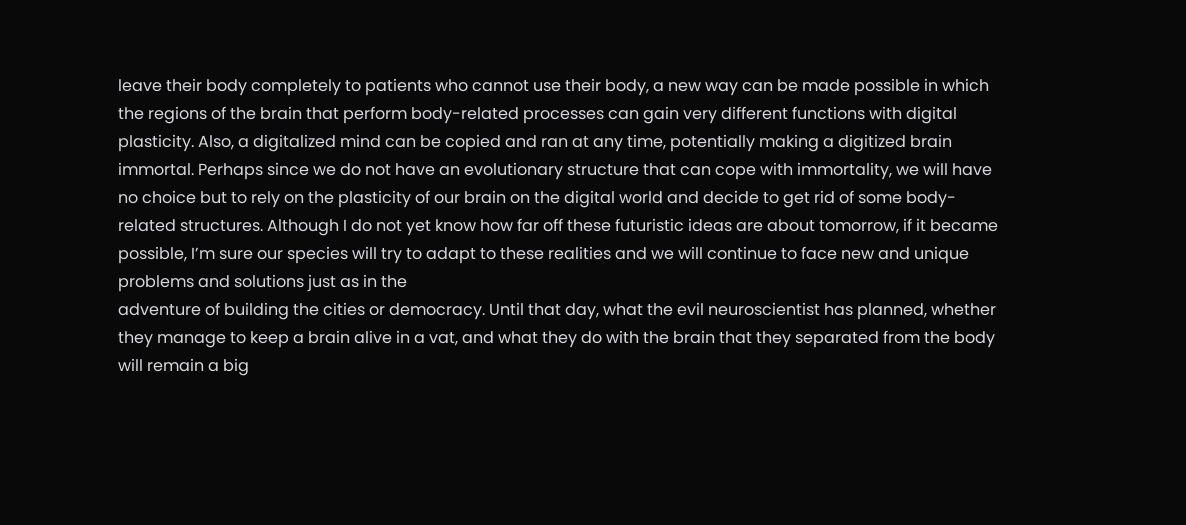leave their body completely to patients who cannot use their body, a new way can be made possible in which the regions of the brain that perform body-related processes can gain very different functions with digital plasticity. Also, a digitalized mind can be copied and ran at any time, potentially making a digitized brain immortal. Perhaps since we do not have an evolutionary structure that can cope with immortality, we will have no choice but to rely on the plasticity of our brain on the digital world and decide to get rid of some body-related structures. Although I do not yet know how far off these futuristic ideas are about tomorrow, if it became possible, I’m sure our species will try to adapt to these realities and we will continue to face new and unique problems and solutions just as in the
adventure of building the cities or democracy. Until that day, what the evil neuroscientist has planned, whether they manage to keep a brain alive in a vat, and what they do with the brain that they separated from the body will remain a big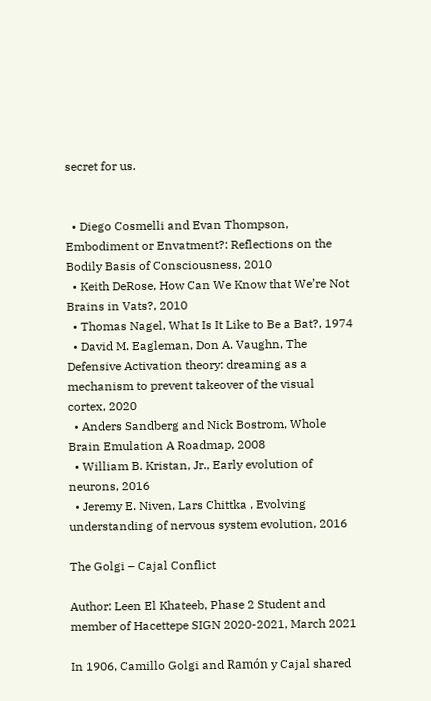secret for us.


  • Diego Cosmelli and Evan Thompson, Embodiment or Envatment?: Reflections on the Bodily Basis of Consciousness, 2010
  • Keith DeRose, How Can We Know that We’re Not Brains in Vats?, 2010
  • Thomas Nagel, What Is It Like to Be a Bat?, 1974
  • David M. Eagleman, Don A. Vaughn, The Defensive Activation theory: dreaming as a mechanism to prevent takeover of the visual cortex, 2020
  • Anders Sandberg and Nick Bostrom, Whole Brain Emulation A Roadmap, 2008
  • William B. Kristan, Jr., Early evolution of neurons, 2016
  • Jeremy E. Niven, Lars Chittka , Evolving understanding of nervous system evolution, 2016

The Golgi – Cajal Conflict

Author: Leen El Khateeb, Phase 2 Student and member of Hacettepe SIGN 2020-2021, March 2021

In 1906, Camillo Golgi and Ramón y Cajal shared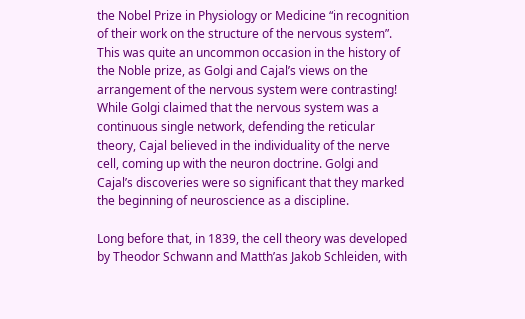the Nobel Prize in Physiology or Medicine “in recognition of their work on the structure of the nervous system”. This was quite an uncommon occasion in the history of the Noble prize, as Golgi and Cajal’s views on the arrangement of the nervous system were contrasting! While Golgi claimed that the nervous system was a continuous single network, defending the reticular theory, Cajal believed in the individuality of the nerve cell, coming up with the neuron doctrine. Golgi and Cajal’s discoveries were so significant that they marked the beginning of neuroscience as a discipline.

Long before that, in 1839, the cell theory was developed by Theodor Schwann and Matth’as Jakob Schleiden, with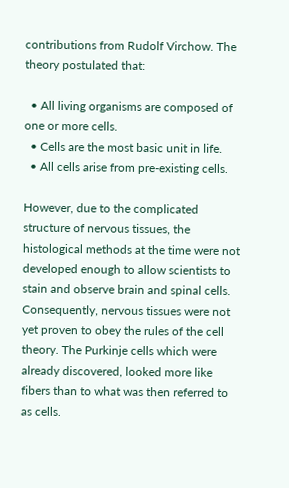contributions from Rudolf Virchow. The theory postulated that:

  • All living organisms are composed of one or more cells.
  • Cells are the most basic unit in life.
  • All cells arise from pre-existing cells.

However, due to the complicated structure of nervous tissues, the histological methods at the time were not developed enough to allow scientists to stain and observe brain and spinal cells. Consequently, nervous tissues were not yet proven to obey the rules of the cell theory. The Purkinje cells which were already discovered, looked more like fibers than to what was then referred to as cells.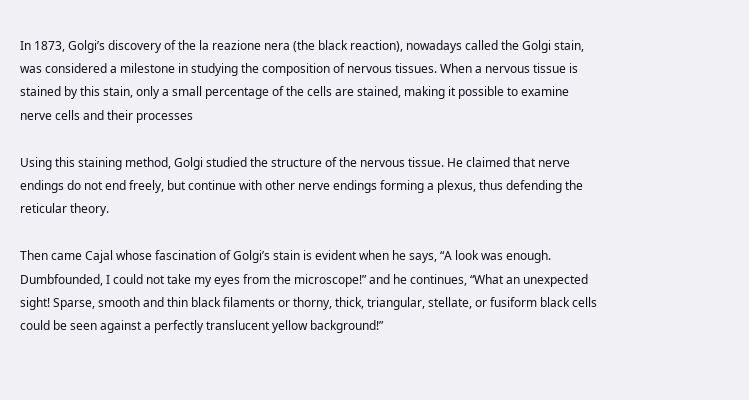In 1873, Golgi’s discovery of the la reazione nera (the black reaction), nowadays called the Golgi stain, was considered a milestone in studying the composition of nervous tissues. When a nervous tissue is stained by this stain, only a small percentage of the cells are stained, making it possible to examine nerve cells and their processes

Using this staining method, Golgi studied the structure of the nervous tissue. He claimed that nerve endings do not end freely, but continue with other nerve endings forming a plexus, thus defending the reticular theory.

Then came Cajal whose fascination of Golgi’s stain is evident when he says, “A look was enough. Dumbfounded, I could not take my eyes from the microscope!” and he continues, “What an unexpected sight! Sparse, smooth and thin black filaments or thorny, thick, triangular, stellate, or fusiform black cells could be seen against a perfectly translucent yellow background!”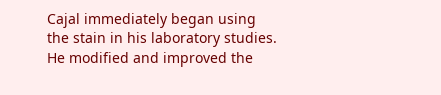Cajal immediately began using the stain in his laboratory studies. He modified and improved the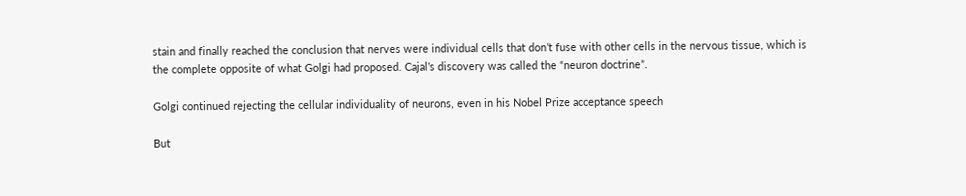stain and finally reached the conclusion that nerves were individual cells that don’t fuse with other cells in the nervous tissue, which is the complete opposite of what Golgi had proposed. Cajal’s discovery was called the “neuron doctrine”.

Golgi continued rejecting the cellular individuality of neurons, even in his Nobel Prize acceptance speech

But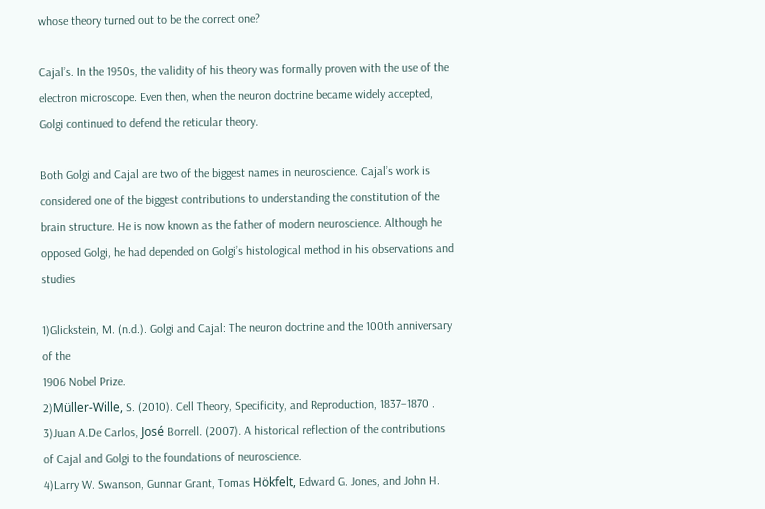whose theory turned out to be the correct one?

Cajal’s. In the 1950s, the validity of his theory was formally proven with the use of the electron microscope. Even then, when the neuron doctrine became widely accepted, Golgi continued to defend the reticular theory.

Both Golgi and Cajal are two of the biggest names in neuroscience. Cajal’s work is considered one of the biggest contributions to understanding the constitution of the brain structure. He is now known as the father of modern neuroscience. Although he opposed Golgi, he had depended on Golgi’s histological method in his observations and studies

1)Glickstein, M. (n.d.). Golgi and Cajal: The neuron doctrine and the 100th anniversary of the
1906 Nobel Prize.
2)Müller-Wille, S. (2010). Cell Theory, Specificity, and Reproduction, 1837–1870 .
3)Juan A.De Carlos, José Borrell. (2007). A historical reflection of the contributions of Cajal and Golgi to the foundations of neuroscience.
4)Larry W. Swanson, Gunnar Grant, Tomas Hökfelt, Edward G. Jones, and John H.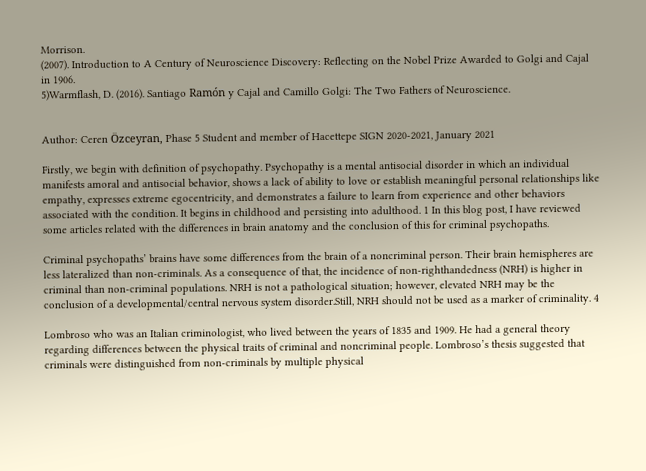Morrison.
(2007). Introduction to A Century of Neuroscience Discovery: Reflecting on the Nobel Prize Awarded to Golgi and Cajal in 1906.
5)Warmflash, D. (2016). Santiago Ramón y Cajal and Camillo Golgi: The Two Fathers of Neuroscience.


Author: Ceren Özceyran, Phase 5 Student and member of Hacettepe SIGN 2020-2021, January 2021

Firstly, we begin with definition of psychopathy. Psychopathy is a mental antisocial disorder in which an individual manifests amoral and antisocial behavior, shows a lack of ability to love or establish meaningful personal relationships like empathy, expresses extreme egocentricity, and demonstrates a failure to learn from experience and other behaviors associated with the condition. It begins in childhood and persisting into adulthood. 1 In this blog post, I have reviewed some articles related with the differences in brain anatomy and the conclusion of this for criminal psychopaths.

Criminal psychopaths’ brains have some differences from the brain of a noncriminal person. Their brain hemispheres are less lateralized than non-criminals. As a consequence of that, the incidence of non-righthandedness (NRH) is higher in criminal than non-criminal populations. NRH is not a pathological situation; however, elevated NRH may be the conclusion of a developmental/central nervous system disorder.Still, NRH should not be used as a marker of criminality. 4

Lombroso who was an Italian criminologist, who lived between the years of 1835 and 1909. He had a general theory regarding differences between the physical traits of criminal and noncriminal people. Lombroso’s thesis suggested that criminals were distinguished from non-criminals by multiple physical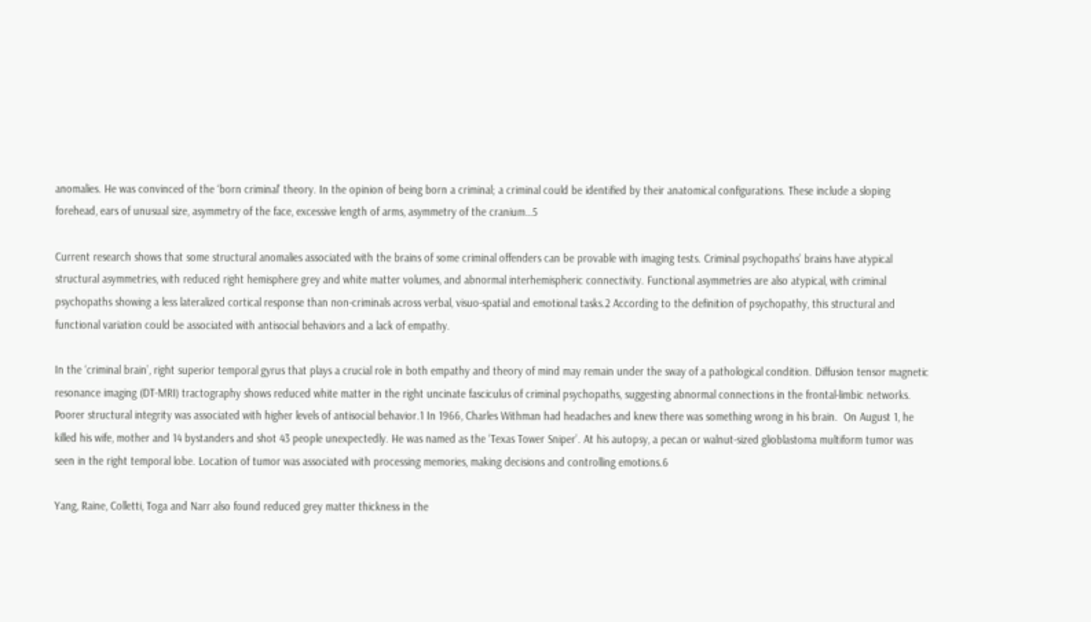anomalies. He was convinced of the ‘born criminal’ theory. In the opinion of being born a criminal; a criminal could be identified by their anatomical configurations. These include a sloping forehead, ears of unusual size, asymmetry of the face, excessive length of arms, asymmetry of the cranium…5

Current research shows that some structural anomalies associated with the brains of some criminal offenders can be provable with imaging tests. Criminal psychopaths’ brains have atypical structural asymmetries, with reduced right hemisphere grey and white matter volumes, and abnormal interhemispheric connectivity. Functional asymmetries are also atypical, with criminal psychopaths showing a less lateralized cortical response than non-criminals across verbal, visuo-spatial and emotional tasks.2 According to the definition of psychopathy, this structural and functional variation could be associated with antisocial behaviors and a lack of empathy.

In the ‘criminal brain’, right superior temporal gyrus that plays a crucial role in both empathy and theory of mind may remain under the sway of a pathological condition. Diffusion tensor magnetic resonance imaging (DT-MRI) tractography shows reduced white matter in the right uncinate fasciculus of criminal psychopaths, suggesting abnormal connections in the frontal-limbic networks. Poorer structural integrity was associated with higher levels of antisocial behavior.1 In 1966, Charles Withman had headaches and knew there was something wrong in his brain.  On August 1, he killed his wife, mother and 14 bystanders and shot 43 people unexpectedly. He was named as the ‘Texas Tower Sniper’. At his autopsy, a pecan or walnut-sized glioblastoma multiform tumor was seen in the right temporal lobe. Location of tumor was associated with processing memories, making decisions and controlling emotions.6

Yang, Raine, Colletti, Toga and Narr also found reduced grey matter thickness in the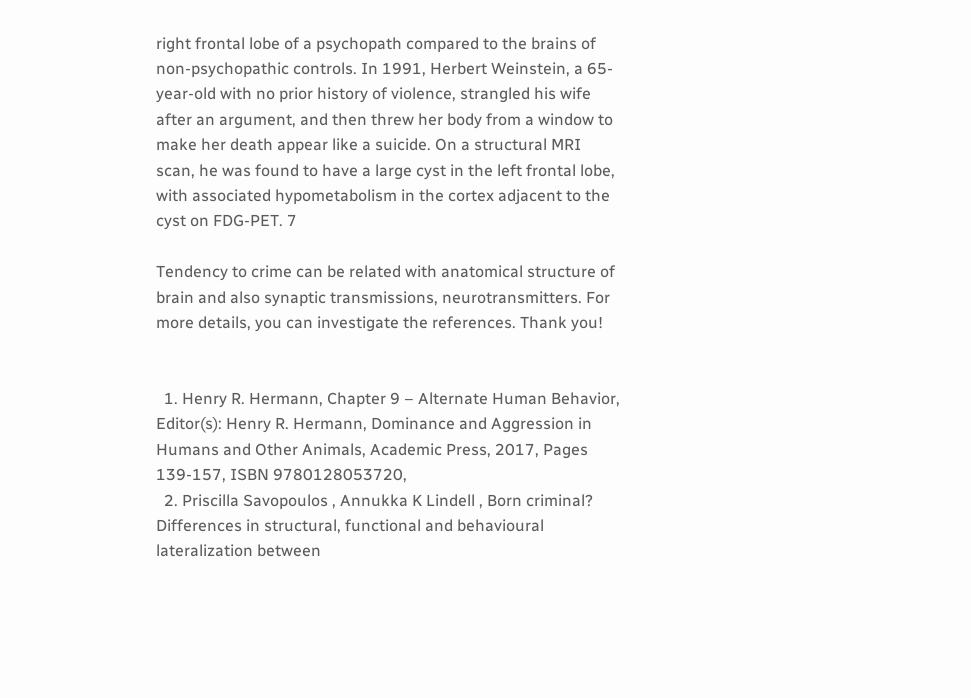right frontal lobe of a psychopath compared to the brains of non-psychopathic controls. In 1991, Herbert Weinstein, a 65-year-old with no prior history of violence, strangled his wife after an argument, and then threw her body from a window to make her death appear like a suicide. On a structural MRI scan, he was found to have a large cyst in the left frontal lobe, with associated hypometabolism in the cortex adjacent to the cyst on FDG-PET. 7

Tendency to crime can be related with anatomical structure of brain and also synaptic transmissions, neurotransmitters. For more details, you can investigate the references. Thank you!


  1. Henry R. Hermann, Chapter 9 – Alternate Human Behavior, Editor(s): Henry R. Hermann, Dominance and Aggression in Humans and Other Animals, Academic Press, 2017, Pages 139-157, ISBN 9780128053720,
  2. Priscilla Savopoulos , Annukka K Lindell , Born criminal? Differences in structural, functional and behavioural lateralization between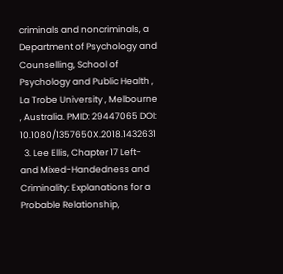criminals and noncriminals, a Department of Psychology and Counselling, School of Psychology and Public Health , La Trobe University , Melbourne , Australia. PMID: 29447065 DOI: 10.1080/1357650X.2018.1432631
  3. Lee Ellis, Chapter 17 Left- and Mixed-Handedness and Criminality: Explanations for a Probable Relationship,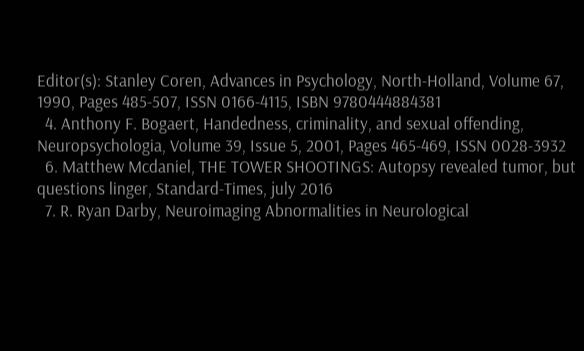Editor(s): Stanley Coren, Advances in Psychology, North-Holland, Volume 67, 1990, Pages 485-507, ISSN 0166-4115, ISBN 9780444884381
  4. Anthony F. Bogaert, Handedness, criminality, and sexual offending, Neuropsychologia, Volume 39, Issue 5, 2001, Pages 465-469, ISSN 0028-3932
  6. Matthew Mcdaniel, THE TOWER SHOOTINGS: Autopsy revealed tumor, but questions linger, Standard-Times, july 2016
  7. R. Ryan Darby, Neuroimaging Abnormalities in Neurological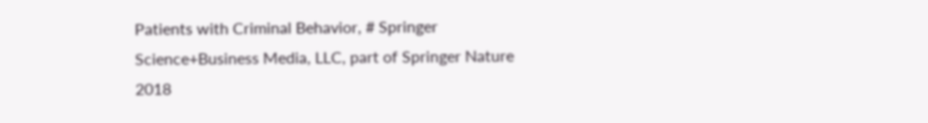Patients with Criminal Behavior, # Springer Science+Business Media, LLC, part of Springer Nature 2018